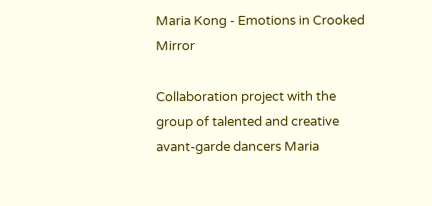Maria Kong - Emotions in Crooked Mirror

Collaboration project with the group of talented and creative avant-garde dancers Maria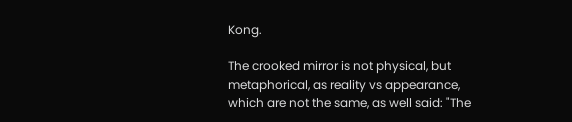Kong.

The crooked mirror is not physical, but metaphorical, as reality vs appearance, which are not the same, as well said: "The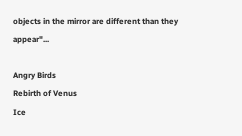objects in the mirror are different than they appear"...

Angry Birds
Rebirth of Venus
Ice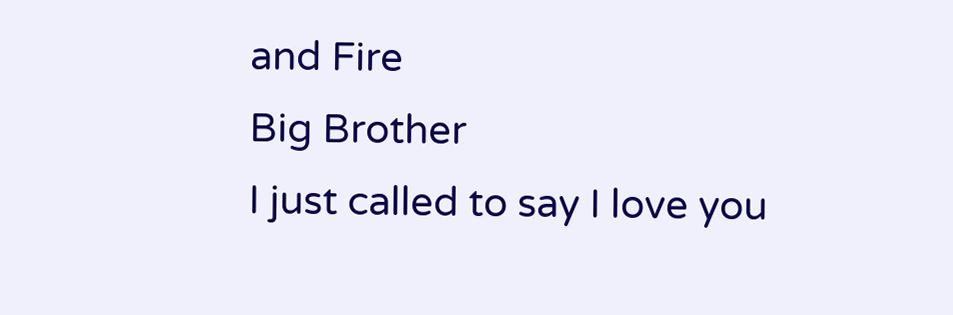and Fire
Big Brother
I just called to say I love you